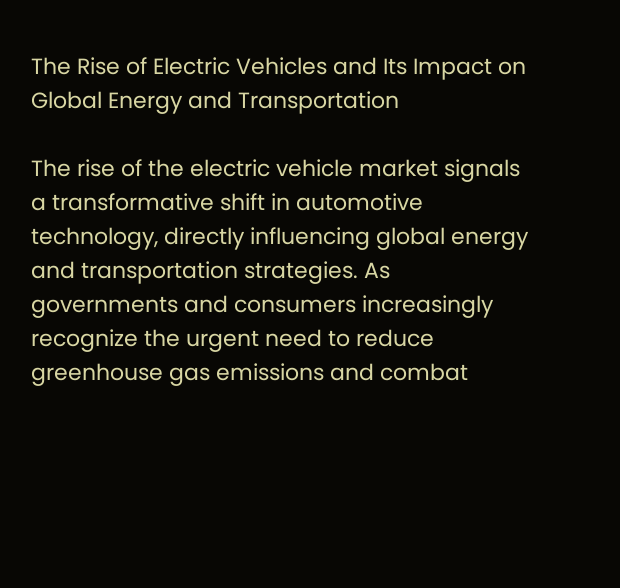The Rise of Electric Vehicles and Its Impact on Global Energy and Transportation

The rise of the electric vehicle market signals a transformative shift in automotive technology, directly influencing global energy and transportation strategies. As governments and consumers increasingly recognize the urgent need to reduce greenhouse gas emissions and combat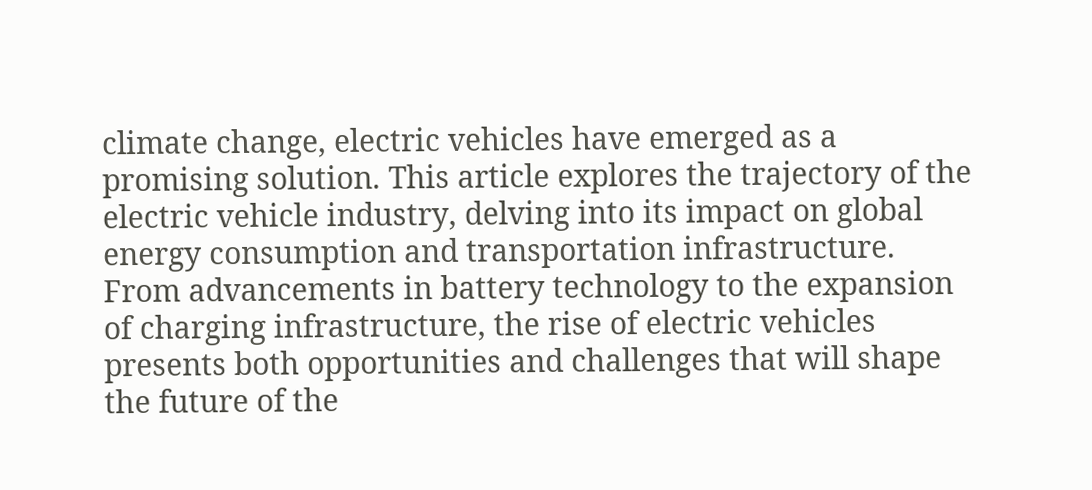climate change, electric vehicles have emerged as a promising solution. This article explores the trajectory of the electric vehicle industry, delving into its impact on global energy consumption and transportation infrastructure. From advancements in battery technology to the expansion of charging infrastructure, the rise of electric vehicles presents both opportunities and challenges that will shape the future of the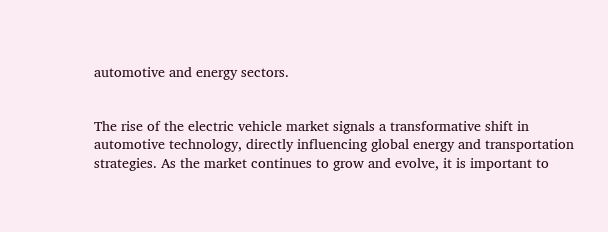automotive and energy sectors.


The rise of the electric vehicle market signals a transformative shift in automotive technology, directly influencing global energy and transportation strategies. As the market continues to grow and evolve, it is important to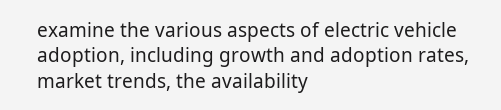examine the various aspects of electric vehicle adoption, including growth and adoption rates, market trends, the availability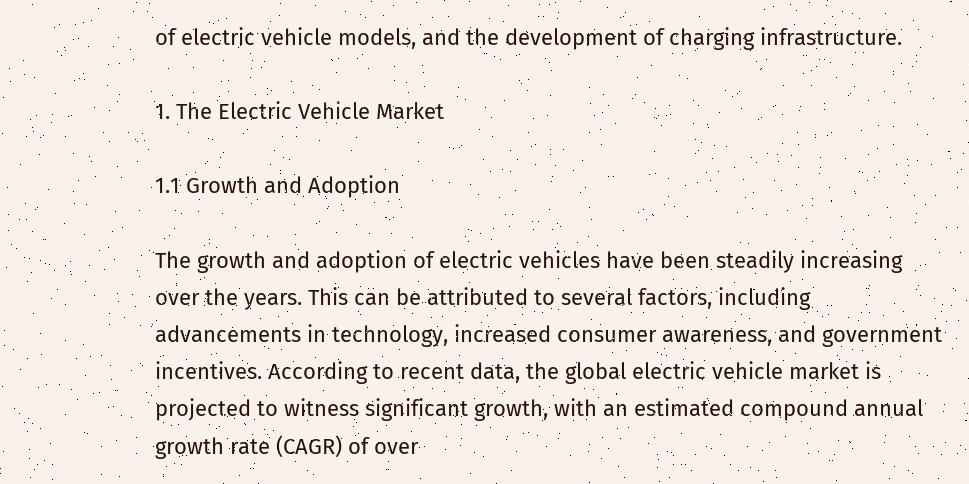of electric vehicle models, and the development of charging infrastructure.

1. The Electric Vehicle Market

1.1 Growth and Adoption

The growth and adoption of electric vehicles have been steadily increasing over the years. This can be attributed to several factors, including advancements in technology, increased consumer awareness, and government incentives. According to recent data, the global electric vehicle market is projected to witness significant growth, with an estimated compound annual growth rate (CAGR) of over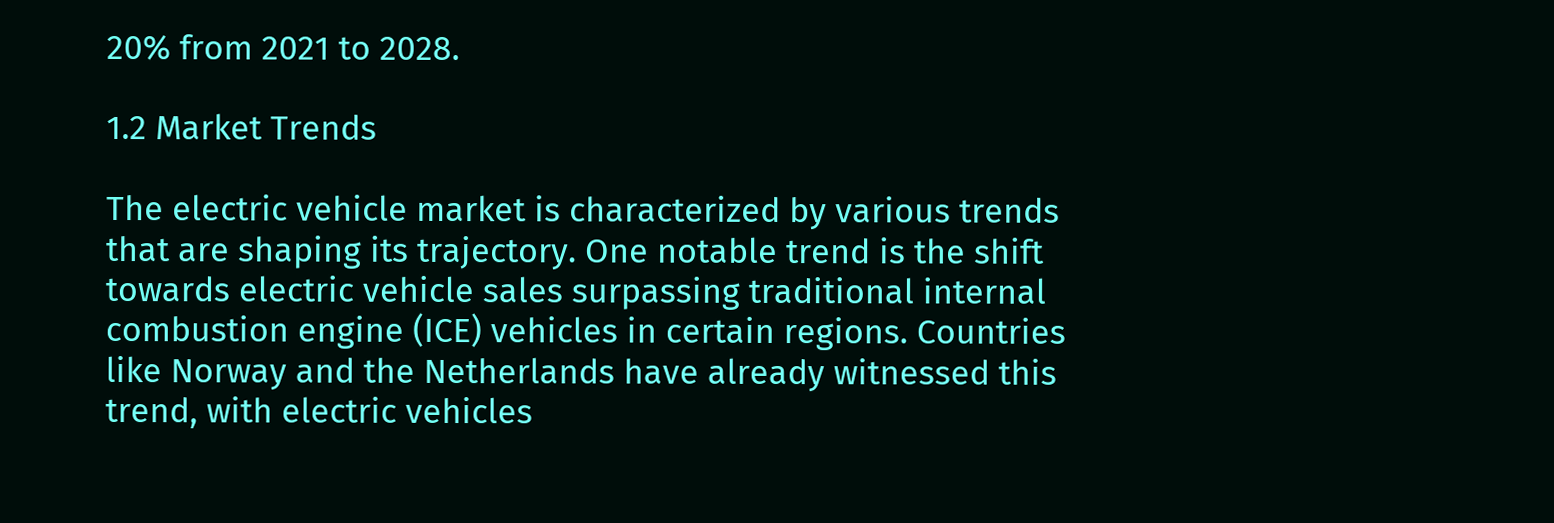20% from 2021 to 2028.

1.2 Market Trends

The electric vehicle market is characterized by various trends that are shaping its trajectory. One notable trend is the shift towards electric vehicle sales surpassing traditional internal combustion engine (ICE) vehicles in certain regions. Countries like Norway and the Netherlands have already witnessed this trend, with electric vehicles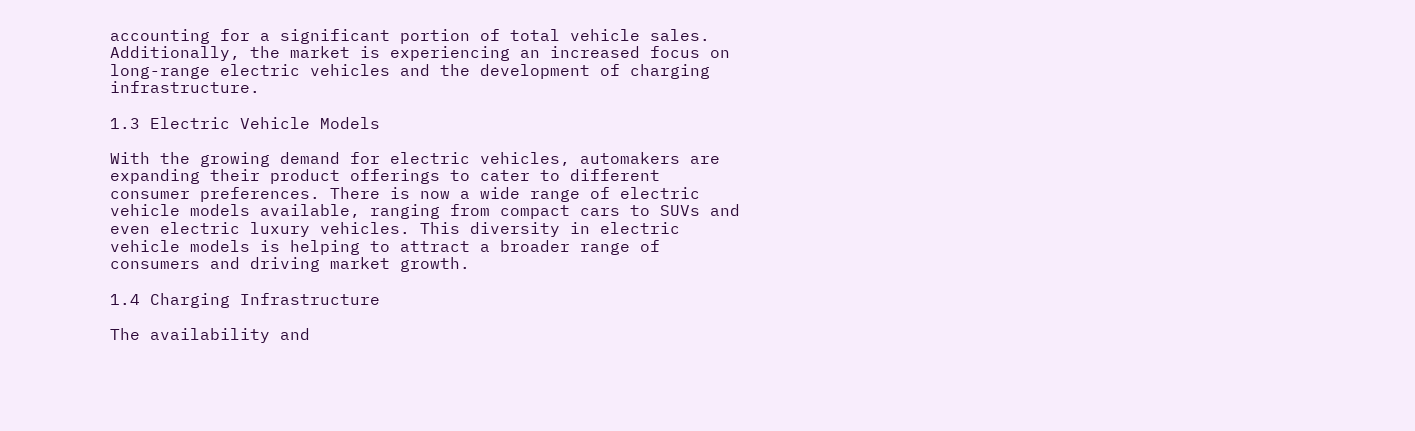accounting for a significant portion of total vehicle sales. Additionally, the market is experiencing an increased focus on long-range electric vehicles and the development of charging infrastructure.

1.3 Electric Vehicle Models

With the growing demand for electric vehicles, automakers are expanding their product offerings to cater to different consumer preferences. There is now a wide range of electric vehicle models available, ranging from compact cars to SUVs and even electric luxury vehicles. This diversity in electric vehicle models is helping to attract a broader range of consumers and driving market growth.

1.4 Charging Infrastructure

The availability and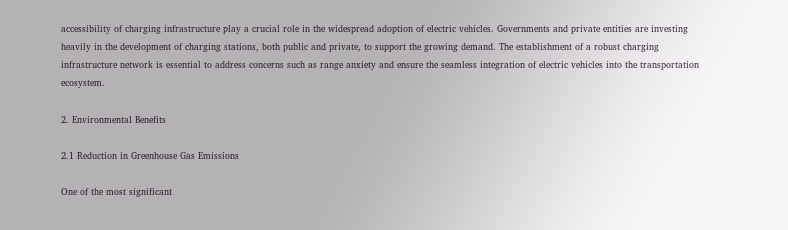accessibility of charging infrastructure play a crucial role in the widespread adoption of electric vehicles. Governments and private entities are investing heavily in the development of charging stations, both public and private, to support the growing demand. The establishment of a robust charging infrastructure network is essential to address concerns such as range anxiety and ensure the seamless integration of electric vehicles into the transportation ecosystem.

2. Environmental Benefits

2.1 Reduction in Greenhouse Gas Emissions

One of the most significant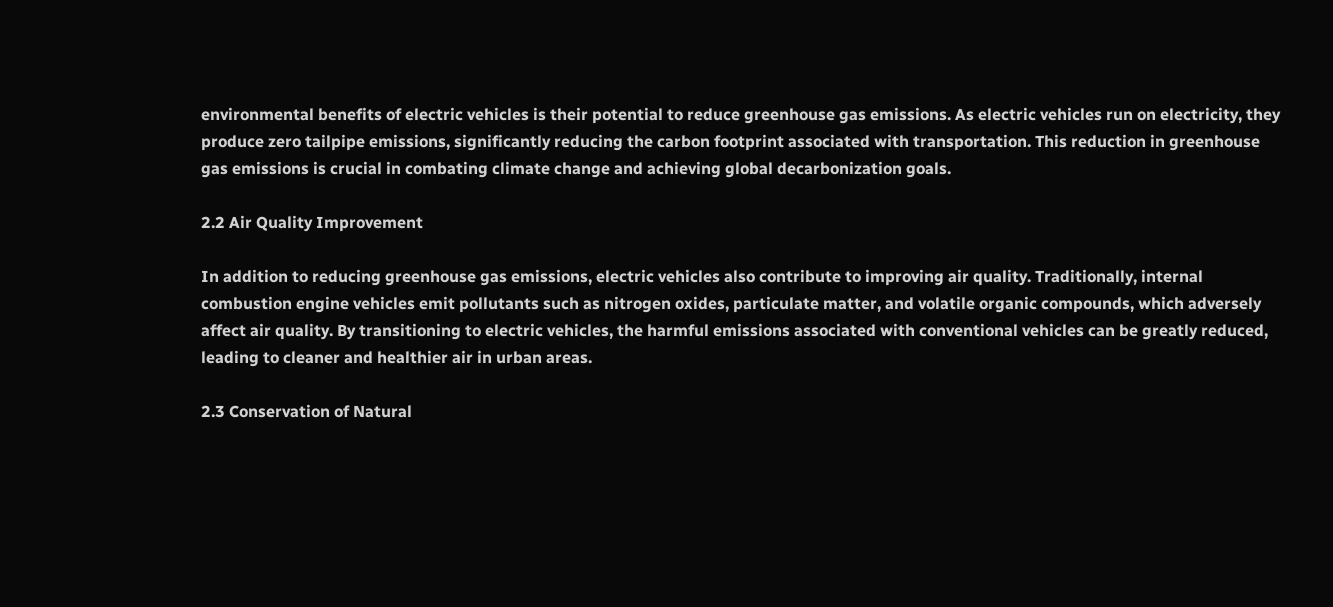environmental benefits of electric vehicles is their potential to reduce greenhouse gas emissions. As electric vehicles run on electricity, they produce zero tailpipe emissions, significantly reducing the carbon footprint associated with transportation. This reduction in greenhouse gas emissions is crucial in combating climate change and achieving global decarbonization goals.

2.2 Air Quality Improvement

In addition to reducing greenhouse gas emissions, electric vehicles also contribute to improving air quality. Traditionally, internal combustion engine vehicles emit pollutants such as nitrogen oxides, particulate matter, and volatile organic compounds, which adversely affect air quality. By transitioning to electric vehicles, the harmful emissions associated with conventional vehicles can be greatly reduced, leading to cleaner and healthier air in urban areas.

2.3 Conservation of Natural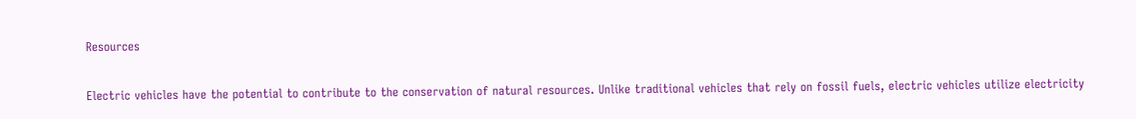Resources

Electric vehicles have the potential to contribute to the conservation of natural resources. Unlike traditional vehicles that rely on fossil fuels, electric vehicles utilize electricity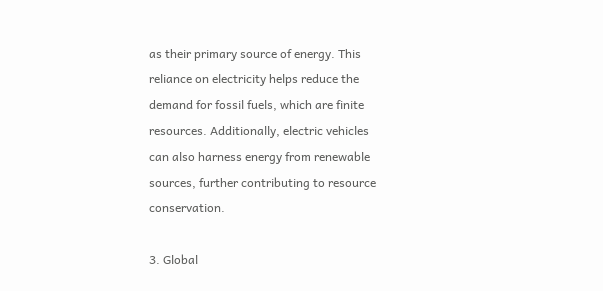as their primary source of energy. This reliance on electricity helps reduce the demand for fossil fuels, which are finite resources. Additionally, electric vehicles can also harness energy from renewable sources, further contributing to resource conservation.

3. Global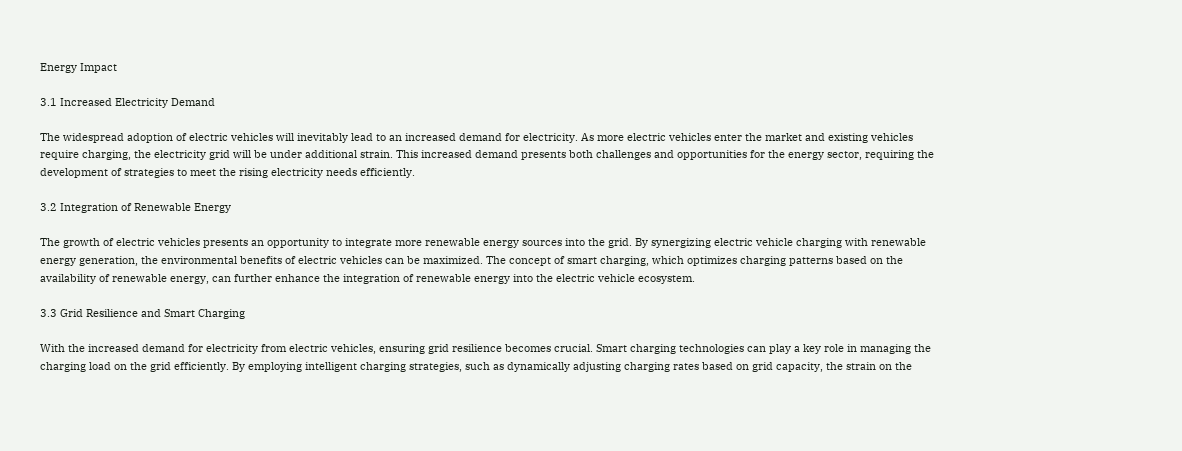Energy Impact

3.1 Increased Electricity Demand

The widespread adoption of electric vehicles will inevitably lead to an increased demand for electricity. As more electric vehicles enter the market and existing vehicles require charging, the electricity grid will be under additional strain. This increased demand presents both challenges and opportunities for the energy sector, requiring the development of strategies to meet the rising electricity needs efficiently.

3.2 Integration of Renewable Energy

The growth of electric vehicles presents an opportunity to integrate more renewable energy sources into the grid. By synergizing electric vehicle charging with renewable energy generation, the environmental benefits of electric vehicles can be maximized. The concept of smart charging, which optimizes charging patterns based on the availability of renewable energy, can further enhance the integration of renewable energy into the electric vehicle ecosystem.

3.3 Grid Resilience and Smart Charging

With the increased demand for electricity from electric vehicles, ensuring grid resilience becomes crucial. Smart charging technologies can play a key role in managing the charging load on the grid efficiently. By employing intelligent charging strategies, such as dynamically adjusting charging rates based on grid capacity, the strain on the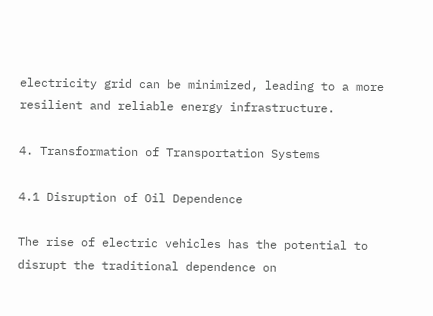electricity grid can be minimized, leading to a more resilient and reliable energy infrastructure.

4. Transformation of Transportation Systems

4.1 Disruption of Oil Dependence

The rise of electric vehicles has the potential to disrupt the traditional dependence on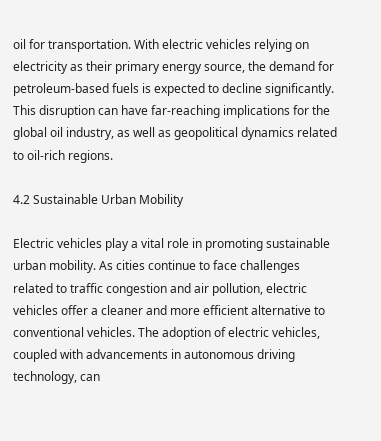oil for transportation. With electric vehicles relying on electricity as their primary energy source, the demand for petroleum-based fuels is expected to decline significantly. This disruption can have far-reaching implications for the global oil industry, as well as geopolitical dynamics related to oil-rich regions.

4.2 Sustainable Urban Mobility

Electric vehicles play a vital role in promoting sustainable urban mobility. As cities continue to face challenges related to traffic congestion and air pollution, electric vehicles offer a cleaner and more efficient alternative to conventional vehicles. The adoption of electric vehicles, coupled with advancements in autonomous driving technology, can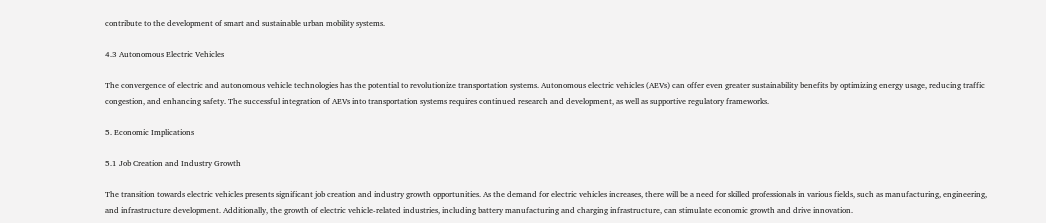contribute to the development of smart and sustainable urban mobility systems.

4.3 Autonomous Electric Vehicles

The convergence of electric and autonomous vehicle technologies has the potential to revolutionize transportation systems. Autonomous electric vehicles (AEVs) can offer even greater sustainability benefits by optimizing energy usage, reducing traffic congestion, and enhancing safety. The successful integration of AEVs into transportation systems requires continued research and development, as well as supportive regulatory frameworks.

5. Economic Implications

5.1 Job Creation and Industry Growth

The transition towards electric vehicles presents significant job creation and industry growth opportunities. As the demand for electric vehicles increases, there will be a need for skilled professionals in various fields, such as manufacturing, engineering, and infrastructure development. Additionally, the growth of electric vehicle-related industries, including battery manufacturing and charging infrastructure, can stimulate economic growth and drive innovation.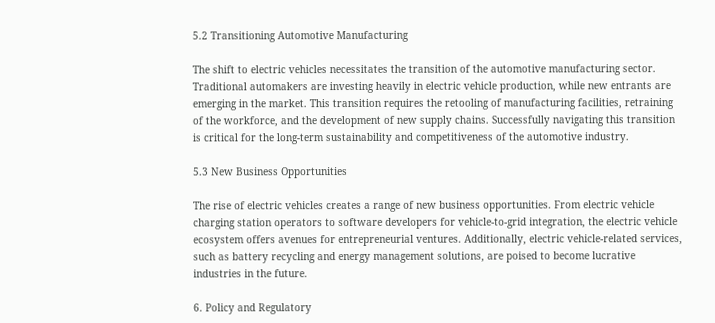5.2 Transitioning Automotive Manufacturing

The shift to electric vehicles necessitates the transition of the automotive manufacturing sector. Traditional automakers are investing heavily in electric vehicle production, while new entrants are emerging in the market. This transition requires the retooling of manufacturing facilities, retraining of the workforce, and the development of new supply chains. Successfully navigating this transition is critical for the long-term sustainability and competitiveness of the automotive industry.

5.3 New Business Opportunities

The rise of electric vehicles creates a range of new business opportunities. From electric vehicle charging station operators to software developers for vehicle-to-grid integration, the electric vehicle ecosystem offers avenues for entrepreneurial ventures. Additionally, electric vehicle-related services, such as battery recycling and energy management solutions, are poised to become lucrative industries in the future.

6. Policy and Regulatory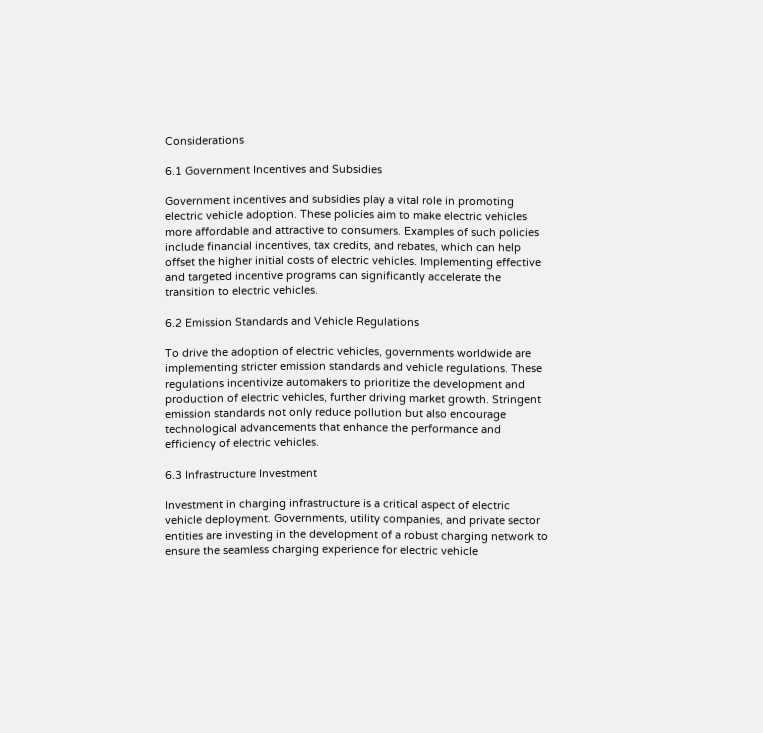Considerations

6.1 Government Incentives and Subsidies

Government incentives and subsidies play a vital role in promoting electric vehicle adoption. These policies aim to make electric vehicles more affordable and attractive to consumers. Examples of such policies include financial incentives, tax credits, and rebates, which can help offset the higher initial costs of electric vehicles. Implementing effective and targeted incentive programs can significantly accelerate the transition to electric vehicles.

6.2 Emission Standards and Vehicle Regulations

To drive the adoption of electric vehicles, governments worldwide are implementing stricter emission standards and vehicle regulations. These regulations incentivize automakers to prioritize the development and production of electric vehicles, further driving market growth. Stringent emission standards not only reduce pollution but also encourage technological advancements that enhance the performance and efficiency of electric vehicles.

6.3 Infrastructure Investment

Investment in charging infrastructure is a critical aspect of electric vehicle deployment. Governments, utility companies, and private sector entities are investing in the development of a robust charging network to ensure the seamless charging experience for electric vehicle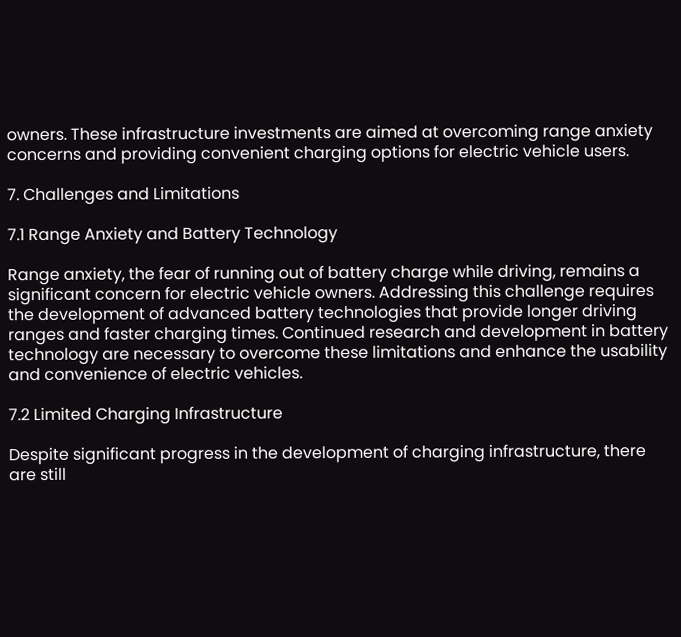owners. These infrastructure investments are aimed at overcoming range anxiety concerns and providing convenient charging options for electric vehicle users.

7. Challenges and Limitations

7.1 Range Anxiety and Battery Technology

Range anxiety, the fear of running out of battery charge while driving, remains a significant concern for electric vehicle owners. Addressing this challenge requires the development of advanced battery technologies that provide longer driving ranges and faster charging times. Continued research and development in battery technology are necessary to overcome these limitations and enhance the usability and convenience of electric vehicles.

7.2 Limited Charging Infrastructure

Despite significant progress in the development of charging infrastructure, there are still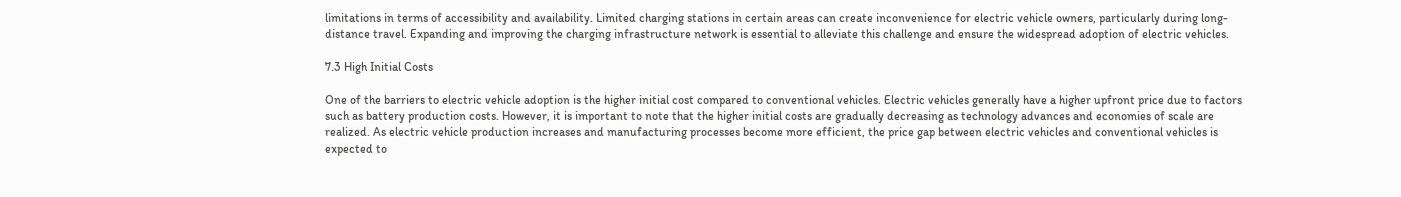limitations in terms of accessibility and availability. Limited charging stations in certain areas can create inconvenience for electric vehicle owners, particularly during long-distance travel. Expanding and improving the charging infrastructure network is essential to alleviate this challenge and ensure the widespread adoption of electric vehicles.

7.3 High Initial Costs

One of the barriers to electric vehicle adoption is the higher initial cost compared to conventional vehicles. Electric vehicles generally have a higher upfront price due to factors such as battery production costs. However, it is important to note that the higher initial costs are gradually decreasing as technology advances and economies of scale are realized. As electric vehicle production increases and manufacturing processes become more efficient, the price gap between electric vehicles and conventional vehicles is expected to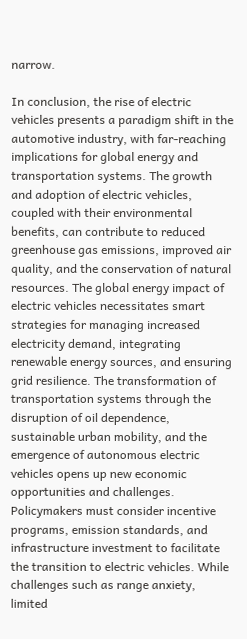narrow.

In conclusion, the rise of electric vehicles presents a paradigm shift in the automotive industry, with far-reaching implications for global energy and transportation systems. The growth and adoption of electric vehicles, coupled with their environmental benefits, can contribute to reduced greenhouse gas emissions, improved air quality, and the conservation of natural resources. The global energy impact of electric vehicles necessitates smart strategies for managing increased electricity demand, integrating renewable energy sources, and ensuring grid resilience. The transformation of transportation systems through the disruption of oil dependence, sustainable urban mobility, and the emergence of autonomous electric vehicles opens up new economic opportunities and challenges. Policymakers must consider incentive programs, emission standards, and infrastructure investment to facilitate the transition to electric vehicles. While challenges such as range anxiety, limited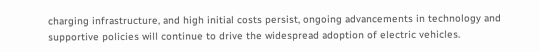charging infrastructure, and high initial costs persist, ongoing advancements in technology and supportive policies will continue to drive the widespread adoption of electric vehicles.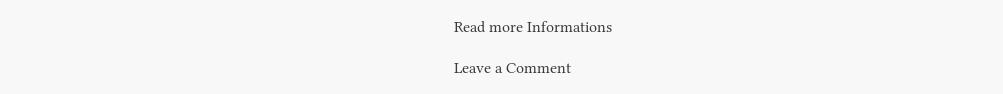Read more Informations

Leave a Comment